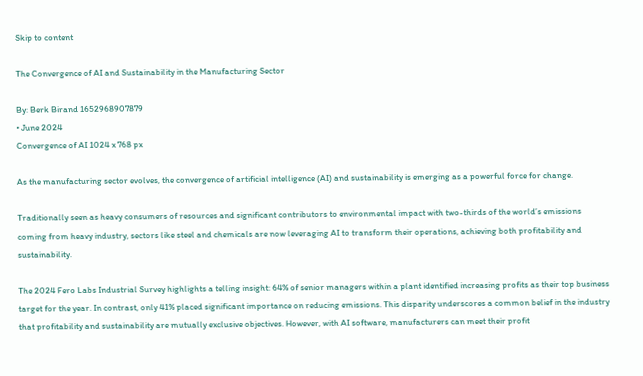Skip to content

The Convergence of AI and Sustainability in the Manufacturing Sector

By: Berk Birand 1652968907879
• June 2024
Convergence of AI 1024 x 768 px

As the manufacturing sector evolves, the convergence of artificial intelligence (AI) and sustainability is emerging as a powerful force for change.

Traditionally seen as heavy consumers of resources and significant contributors to environmental impact with two-thirds of the world’s emissions coming from heavy industry, sectors like steel and chemicals are now leveraging AI to transform their operations, achieving both profitability and sustainability.

The 2024 Fero Labs Industrial Survey highlights a telling insight: 64% of senior managers within a plant identified increasing profits as their top business target for the year. In contrast, only 41% placed significant importance on reducing emissions. This disparity underscores a common belief in the industry that profitability and sustainability are mutually exclusive objectives. However, with AI software, manufacturers can meet their profit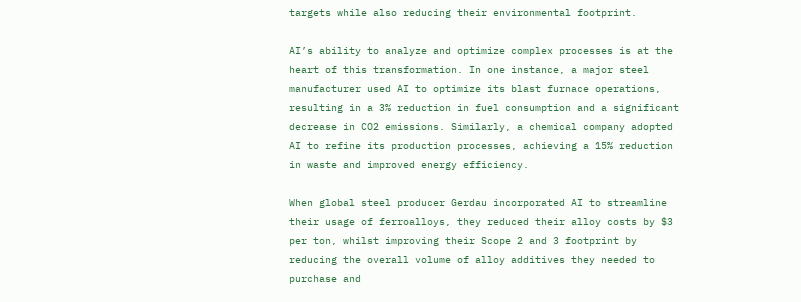targets while also reducing their environmental footprint.

AI’s ability to analyze and optimize complex processes is at the heart of this transformation. In one instance, a major steel manufacturer used AI to optimize its blast furnace operations, resulting in a 3% reduction in fuel consumption and a significant decrease in CO2 emissions. Similarly, a chemical company adopted AI to refine its production processes, achieving a 15% reduction in waste and improved energy efficiency.

When global steel producer Gerdau incorporated AI to streamline their usage of ferroalloys, they reduced their alloy costs by $3 per ton, whilst improving their Scope 2 and 3 footprint by reducing the overall volume of alloy additives they needed to purchase and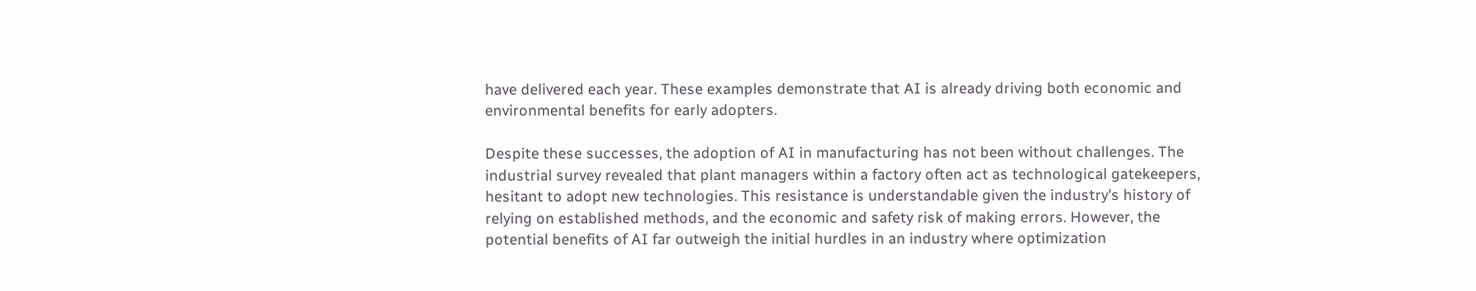have delivered each year. These examples demonstrate that AI is already driving both economic and environmental benefits for early adopters.

Despite these successes, the adoption of AI in manufacturing has not been without challenges. The industrial survey revealed that plant managers within a factory often act as technological gatekeepers, hesitant to adopt new technologies. This resistance is understandable given the industry's history of relying on established methods, and the economic and safety risk of making errors. However, the potential benefits of AI far outweigh the initial hurdles in an industry where optimization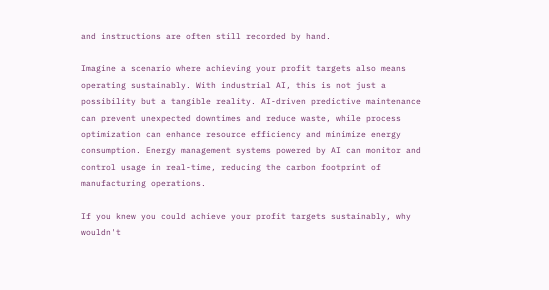and instructions are often still recorded by hand.

Imagine a scenario where achieving your profit targets also means operating sustainably. With industrial AI, this is not just a possibility but a tangible reality. AI-driven predictive maintenance can prevent unexpected downtimes and reduce waste, while process optimization can enhance resource efficiency and minimize energy consumption. Energy management systems powered by AI can monitor and control usage in real-time, reducing the carbon footprint of manufacturing operations.

If you knew you could achieve your profit targets sustainably, why wouldn't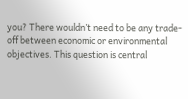you? There wouldn’t need to be any trade-off between economic or environmental objectives. This question is central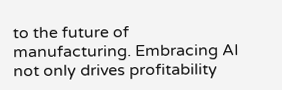to the future of manufacturing. Embracing AI not only drives profitability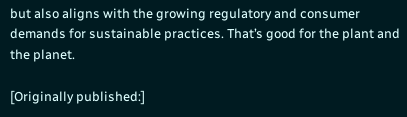but also aligns with the growing regulatory and consumer demands for sustainable practices. That’s good for the plant and the planet.

[Originally published:]